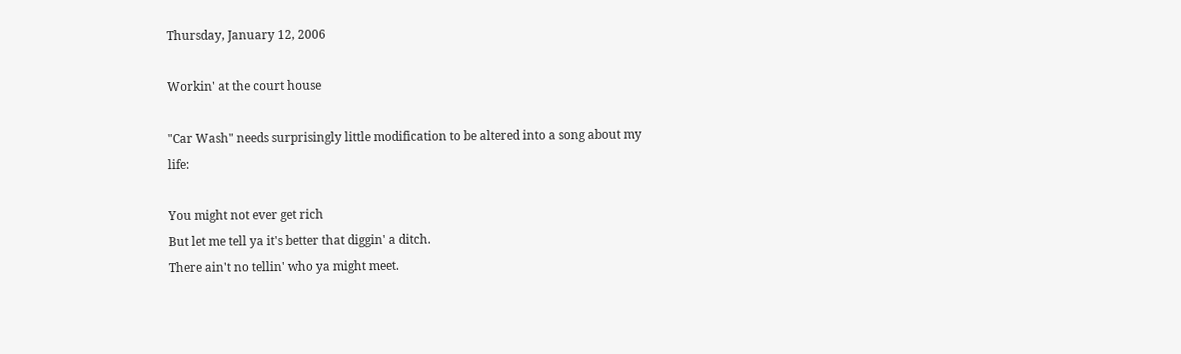Thursday, January 12, 2006

Workin' at the court house

"Car Wash" needs surprisingly little modification to be altered into a song about my life:

You might not ever get rich
But let me tell ya it's better that diggin' a ditch.
There ain't no tellin' who ya might meet.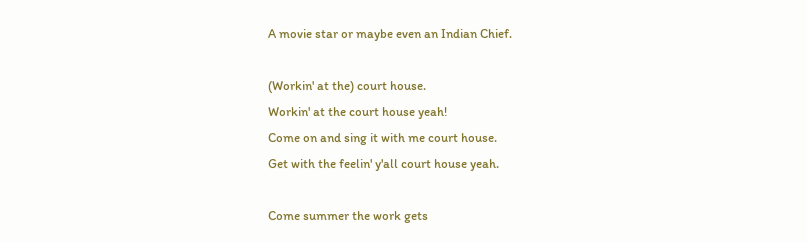A movie star or maybe even an Indian Chief.

(Workin' at the) court house.
Workin' at the court house yeah!
Come on and sing it with me court house.
Get with the feelin' y'all court house yeah.

Come summer the work gets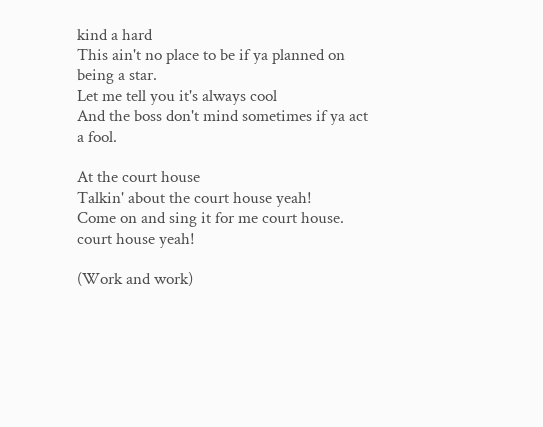kind a hard
This ain't no place to be if ya planned on being a star.
Let me tell you it's always cool
And the boss don't mind sometimes if ya act a fool.

At the court house
Talkin' about the court house yeah!
Come on and sing it for me court house.
court house yeah!

(Work and work)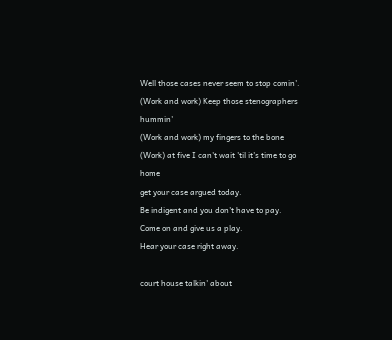Well those cases never seem to stop comin'.
(Work and work) Keep those stenographers hummin'
(Work and work) my fingers to the bone
(Work) at five I can't wait 'til it's time to go home
get your case argued today.
Be indigent and you don't have to pay.
Come on and give us a play.
Hear your case right away.

court house talkin' about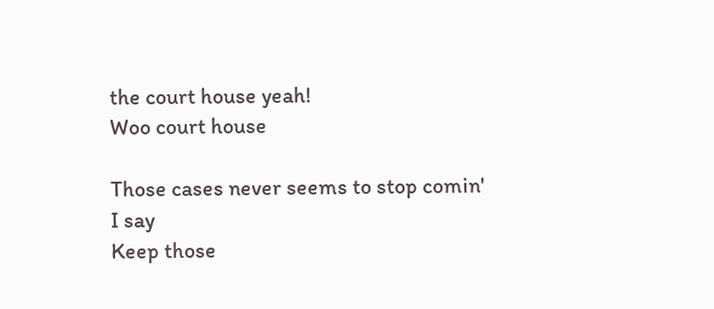the court house yeah!
Woo court house

Those cases never seems to stop comin'
I say
Keep those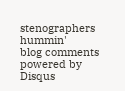stenographers hummin'
blog comments powered by Disqus